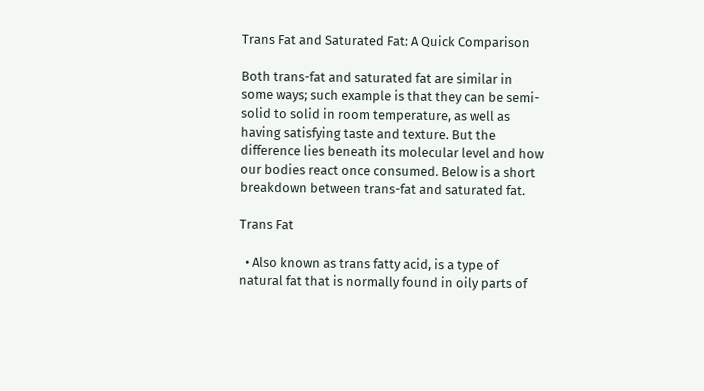Trans Fat and Saturated Fat: A Quick Comparison

Both trans-fat and saturated fat are similar in some ways; such example is that they can be semi-solid to solid in room temperature, as well as having satisfying taste and texture. But the difference lies beneath its molecular level and how our bodies react once consumed. Below is a short breakdown between trans-fat and saturated fat.

Trans Fat

  • Also known as trans fatty acid, is a type of natural fat that is normally found in oily parts of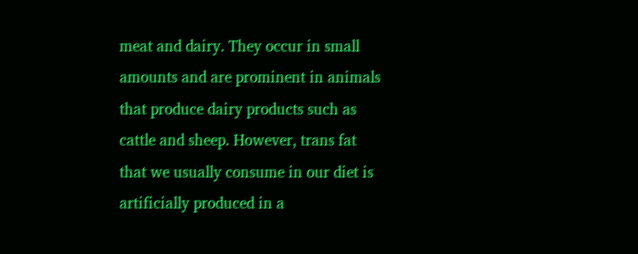meat and dairy. They occur in small amounts and are prominent in animals that produce dairy products such as cattle and sheep. However, trans fat that we usually consume in our diet is artificially produced in a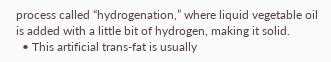process called “hydrogenation,” where liquid vegetable oil is added with a little bit of hydrogen, making it solid.
  • This artificial trans-fat is usually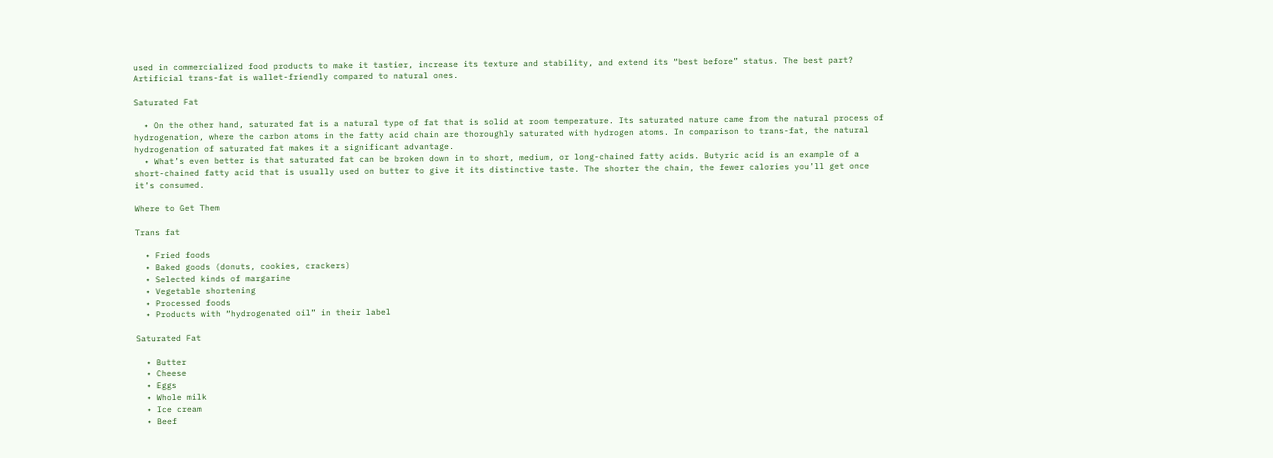used in commercialized food products to make it tastier, increase its texture and stability, and extend its “best before” status. The best part? Artificial trans-fat is wallet-friendly compared to natural ones.

Saturated Fat

  • On the other hand, saturated fat is a natural type of fat that is solid at room temperature. Its saturated nature came from the natural process of hydrogenation, where the carbon atoms in the fatty acid chain are thoroughly saturated with hydrogen atoms. In comparison to trans-fat, the natural hydrogenation of saturated fat makes it a significant advantage.
  • What’s even better is that saturated fat can be broken down in to short, medium, or long-chained fatty acids. Butyric acid is an example of a short-chained fatty acid that is usually used on butter to give it its distinctive taste. The shorter the chain, the fewer calories you’ll get once it’s consumed.

Where to Get Them

Trans fat

  • Fried foods
  • Baked goods (donuts, cookies, crackers)
  • Selected kinds of margarine
  • Vegetable shortening
  • Processed foods
  • Products with “hydrogenated oil” in their label

Saturated Fat

  • Butter
  • Cheese
  • Eggs
  • Whole milk
  • Ice cream
  • Beef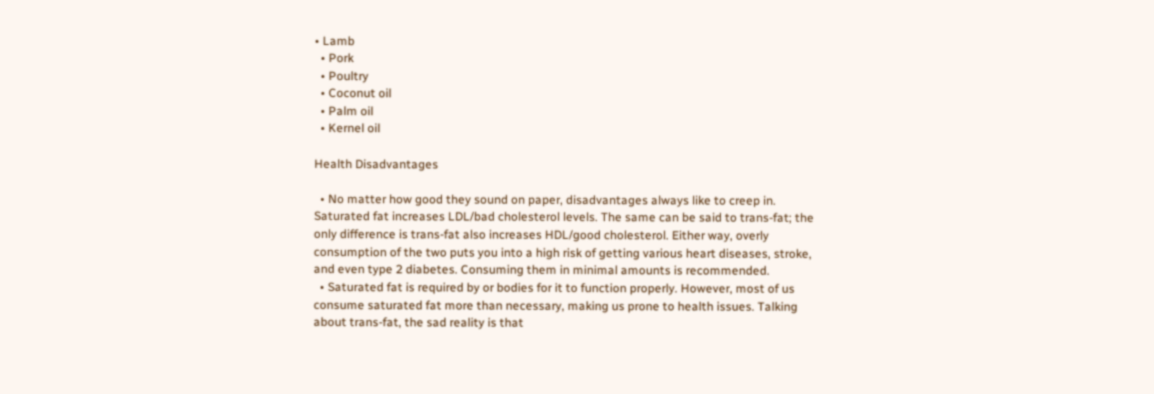• Lamb
  • Pork
  • Poultry
  • Coconut oil
  • Palm oil
  • Kernel oil

Health Disadvantages

  • No matter how good they sound on paper, disadvantages always like to creep in. Saturated fat increases LDL/bad cholesterol levels. The same can be said to trans-fat; the only difference is trans-fat also increases HDL/good cholesterol. Either way, overly consumption of the two puts you into a high risk of getting various heart diseases, stroke, and even type 2 diabetes. Consuming them in minimal amounts is recommended.
  • Saturated fat is required by or bodies for it to function properly. However, most of us consume saturated fat more than necessary, making us prone to health issues. Talking about trans-fat, the sad reality is that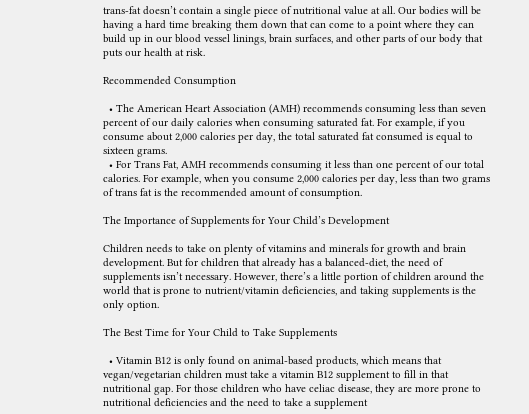trans-fat doesn’t contain a single piece of nutritional value at all. Our bodies will be having a hard time breaking them down that can come to a point where they can build up in our blood vessel linings, brain surfaces, and other parts of our body that puts our health at risk.

Recommended Consumption

  • The American Heart Association (AMH) recommends consuming less than seven percent of our daily calories when consuming saturated fat. For example, if you consume about 2,000 calories per day, the total saturated fat consumed is equal to sixteen grams.
  • For Trans Fat, AMH recommends consuming it less than one percent of our total calories. For example, when you consume 2,000 calories per day, less than two grams of trans fat is the recommended amount of consumption.

The Importance of Supplements for Your Child’s Development

Children needs to take on plenty of vitamins and minerals for growth and brain development. But for children that already has a balanced-diet, the need of supplements isn’t necessary. However, there’s a little portion of children around the world that is prone to nutrient/vitamin deficiencies, and taking supplements is the only option.

The Best Time for Your Child to Take Supplements

  • Vitamin B12 is only found on animal-based products, which means that vegan/vegetarian children must take a vitamin B12 supplement to fill in that nutritional gap. For those children who have celiac disease, they are more prone to nutritional deficiencies and the need to take a supplement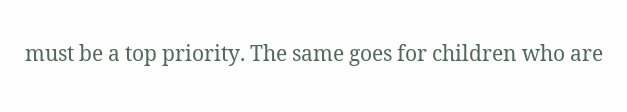must be a top priority. The same goes for children who are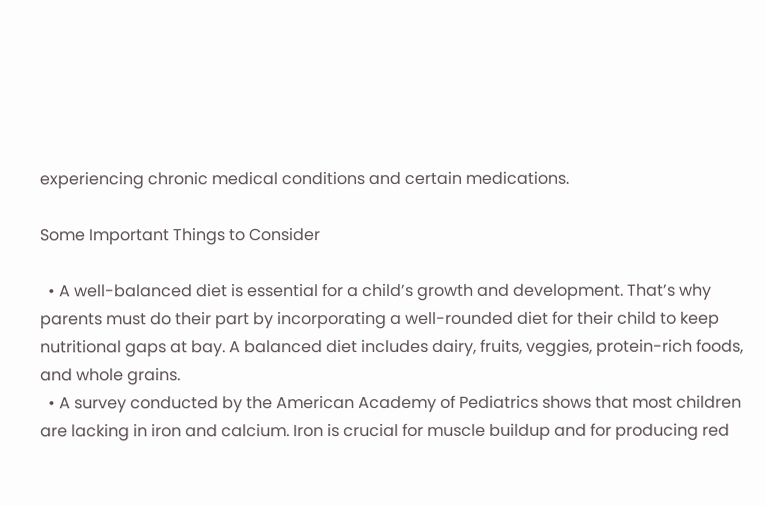experiencing chronic medical conditions and certain medications.

Some Important Things to Consider

  • A well-balanced diet is essential for a child’s growth and development. That’s why parents must do their part by incorporating a well-rounded diet for their child to keep nutritional gaps at bay. A balanced diet includes dairy, fruits, veggies, protein-rich foods, and whole grains.
  • A survey conducted by the American Academy of Pediatrics shows that most children are lacking in iron and calcium. Iron is crucial for muscle buildup and for producing red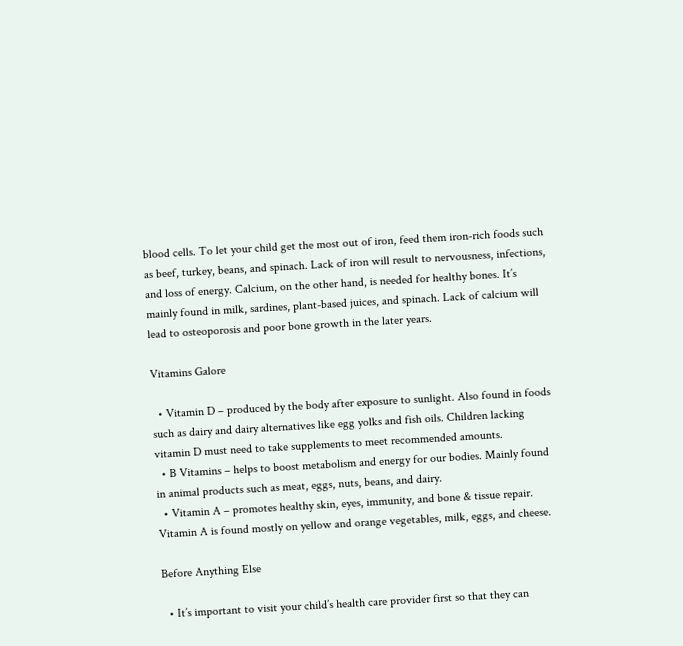blood cells. To let your child get the most out of iron, feed them iron-rich foods such as beef, turkey, beans, and spinach. Lack of iron will result to nervousness, infections, and loss of energy. Calcium, on the other hand, is needed for healthy bones. It’s mainly found in milk, sardines, plant-based juices, and spinach. Lack of calcium will lead to osteoporosis and poor bone growth in the later years.

Vitamins Galore

  • Vitamin D – produced by the body after exposure to sunlight. Also found in foods such as dairy and dairy alternatives like egg yolks and fish oils. Children lacking vitamin D must need to take supplements to meet recommended amounts.
  • B Vitamins – helps to boost metabolism and energy for our bodies. Mainly found in animal products such as meat, eggs, nuts, beans, and dairy.
  • Vitamin A – promotes healthy skin, eyes, immunity, and bone & tissue repair. Vitamin A is found mostly on yellow and orange vegetables, milk, eggs, and cheese.

Before Anything Else

  • It’s important to visit your child’s health care provider first so that they can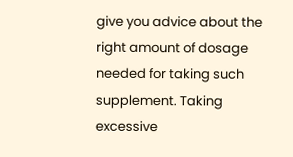give you advice about the right amount of dosage needed for taking such supplement. Taking excessive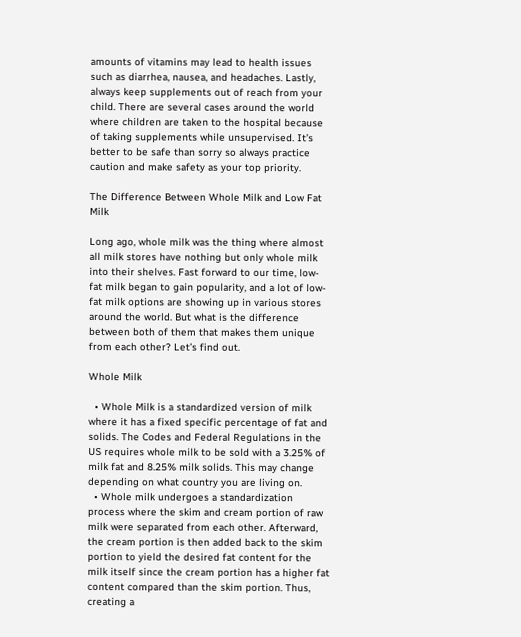amounts of vitamins may lead to health issues such as diarrhea, nausea, and headaches. Lastly, always keep supplements out of reach from your child. There are several cases around the world where children are taken to the hospital because of taking supplements while unsupervised. It’s better to be safe than sorry so always practice caution and make safety as your top priority.

The Difference Between Whole Milk and Low Fat Milk

Long ago, whole milk was the thing where almost all milk stores have nothing but only whole milk into their shelves. Fast forward to our time, low-fat milk began to gain popularity, and a lot of low-fat milk options are showing up in various stores around the world. But what is the difference between both of them that makes them unique from each other? Let’s find out.

Whole Milk

  • Whole Milk is a standardized version of milk where it has a fixed specific percentage of fat and solids. The Codes and Federal Regulations in the US requires whole milk to be sold with a 3.25% of milk fat and 8.25% milk solids. This may change depending on what country you are living on.
  • Whole milk undergoes a standardization process where the skim and cream portion of raw milk were separated from each other. Afterward, the cream portion is then added back to the skim portion to yield the desired fat content for the milk itself since the cream portion has a higher fat content compared than the skim portion. Thus, creating a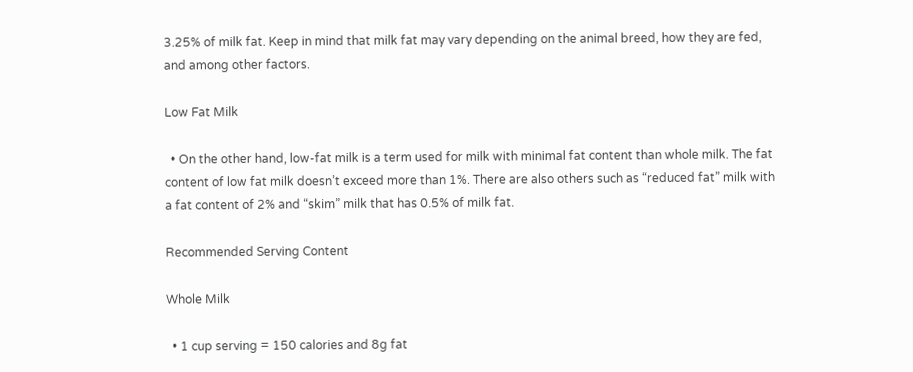3.25% of milk fat. Keep in mind that milk fat may vary depending on the animal breed, how they are fed, and among other factors.

Low Fat Milk

  • On the other hand, low-fat milk is a term used for milk with minimal fat content than whole milk. The fat content of low fat milk doesn’t exceed more than 1%. There are also others such as “reduced fat” milk with a fat content of 2% and “skim” milk that has 0.5% of milk fat.

Recommended Serving Content

Whole Milk

  • 1 cup serving = 150 calories and 8g fat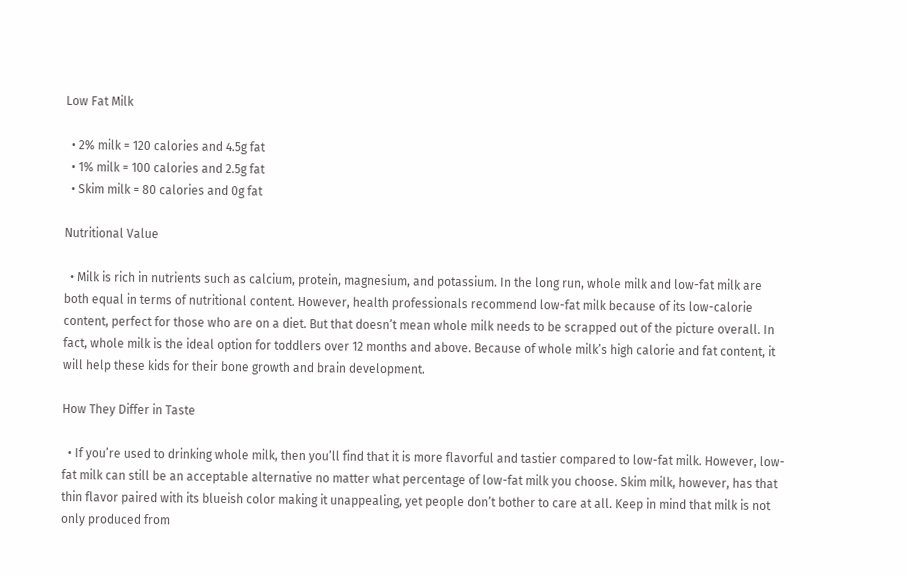Low Fat Milk

  • 2% milk = 120 calories and 4.5g fat
  • 1% milk = 100 calories and 2.5g fat
  • Skim milk = 80 calories and 0g fat

Nutritional Value

  • Milk is rich in nutrients such as calcium, protein, magnesium, and potassium. In the long run, whole milk and low-fat milk are both equal in terms of nutritional content. However, health professionals recommend low-fat milk because of its low-calorie content, perfect for those who are on a diet. But that doesn’t mean whole milk needs to be scrapped out of the picture overall. In fact, whole milk is the ideal option for toddlers over 12 months and above. Because of whole milk’s high calorie and fat content, it will help these kids for their bone growth and brain development.

How They Differ in Taste

  • If you’re used to drinking whole milk, then you’ll find that it is more flavorful and tastier compared to low-fat milk. However, low-fat milk can still be an acceptable alternative no matter what percentage of low-fat milk you choose. Skim milk, however, has that thin flavor paired with its blueish color making it unappealing, yet people don’t bother to care at all. Keep in mind that milk is not only produced from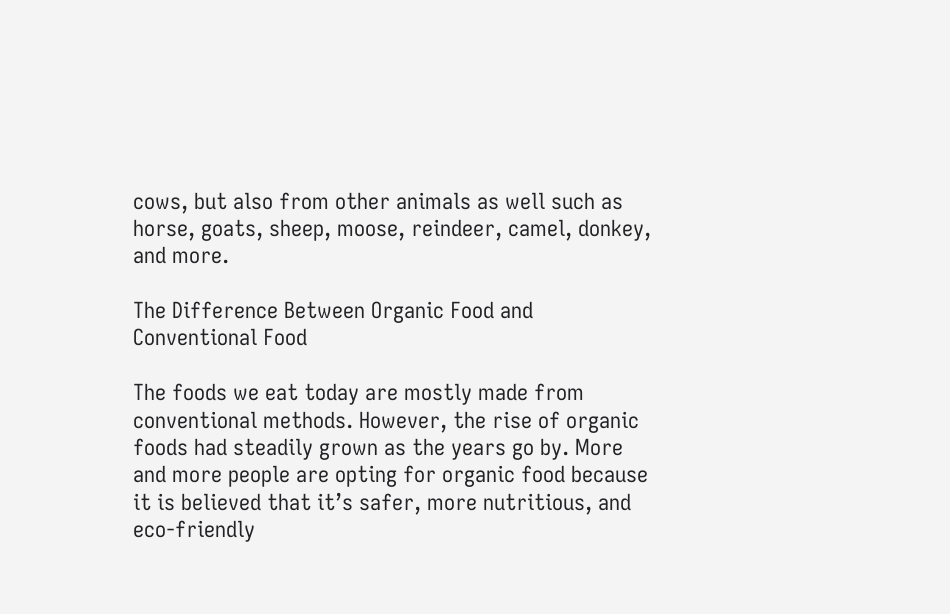cows, but also from other animals as well such as horse, goats, sheep, moose, reindeer, camel, donkey, and more.

The Difference Between Organic Food and Conventional Food

The foods we eat today are mostly made from conventional methods. However, the rise of organic foods had steadily grown as the years go by. More and more people are opting for organic food because it is believed that it’s safer, more nutritious, and eco-friendly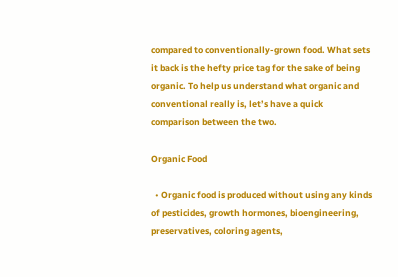compared to conventionally-grown food. What sets it back is the hefty price tag for the sake of being organic. To help us understand what organic and conventional really is, let’s have a quick comparison between the two.

Organic Food

  • Organic food is produced without using any kinds of pesticides, growth hormones, bioengineering, preservatives, coloring agents,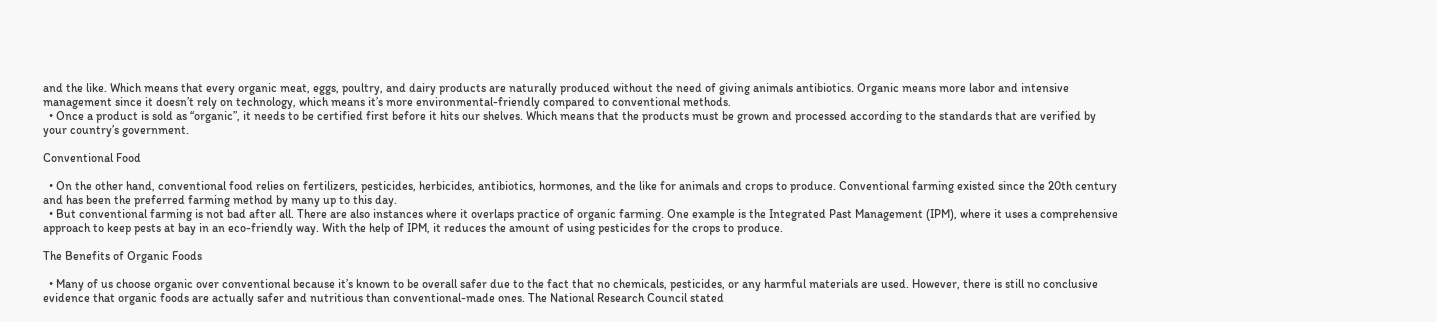and the like. Which means that every organic meat, eggs, poultry, and dairy products are naturally produced without the need of giving animals antibiotics. Organic means more labor and intensive management since it doesn’t rely on technology, which means it’s more environmental-friendly compared to conventional methods.
  • Once a product is sold as “organic”, it needs to be certified first before it hits our shelves. Which means that the products must be grown and processed according to the standards that are verified by your country’s government.

Conventional Food

  • On the other hand, conventional food relies on fertilizers, pesticides, herbicides, antibiotics, hormones, and the like for animals and crops to produce. Conventional farming existed since the 20th century and has been the preferred farming method by many up to this day.
  • But conventional farming is not bad after all. There are also instances where it overlaps practice of organic farming. One example is the Integrated Past Management (IPM), where it uses a comprehensive approach to keep pests at bay in an eco-friendly way. With the help of IPM, it reduces the amount of using pesticides for the crops to produce.

The Benefits of Organic Foods

  • Many of us choose organic over conventional because it’s known to be overall safer due to the fact that no chemicals, pesticides, or any harmful materials are used. However, there is still no conclusive evidence that organic foods are actually safer and nutritious than conventional-made ones. The National Research Council stated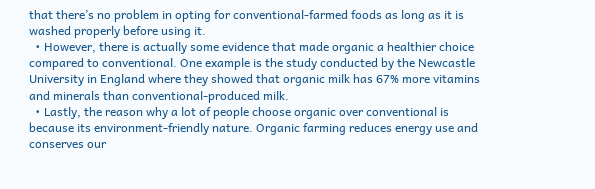that there’s no problem in opting for conventional-farmed foods as long as it is washed properly before using it.
  • However, there is actually some evidence that made organic a healthier choice compared to conventional. One example is the study conducted by the Newcastle University in England where they showed that organic milk has 67% more vitamins and minerals than conventional-produced milk.
  • Lastly, the reason why a lot of people choose organic over conventional is because its environment-friendly nature. Organic farming reduces energy use and conserves our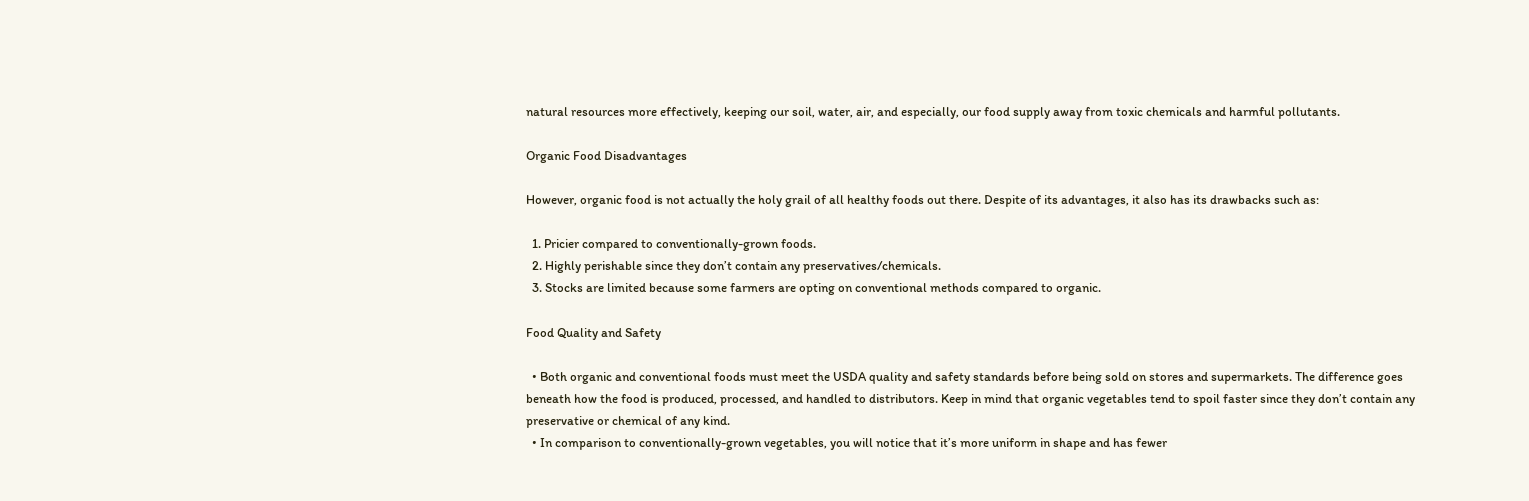natural resources more effectively, keeping our soil, water, air, and especially, our food supply away from toxic chemicals and harmful pollutants.

Organic Food Disadvantages

However, organic food is not actually the holy grail of all healthy foods out there. Despite of its advantages, it also has its drawbacks such as:

  1. Pricier compared to conventionally-grown foods.
  2. Highly perishable since they don’t contain any preservatives/chemicals.
  3. Stocks are limited because some farmers are opting on conventional methods compared to organic.

Food Quality and Safety

  • Both organic and conventional foods must meet the USDA quality and safety standards before being sold on stores and supermarkets. The difference goes beneath how the food is produced, processed, and handled to distributors. Keep in mind that organic vegetables tend to spoil faster since they don’t contain any preservative or chemical of any kind.
  • In comparison to conventionally-grown vegetables, you will notice that it’s more uniform in shape and has fewer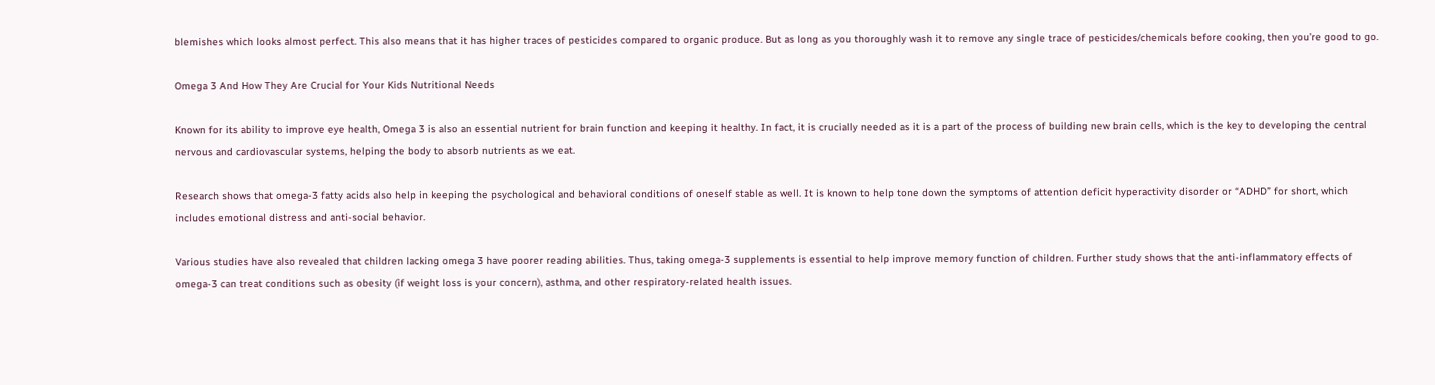blemishes which looks almost perfect. This also means that it has higher traces of pesticides compared to organic produce. But as long as you thoroughly wash it to remove any single trace of pesticides/chemicals before cooking, then you’re good to go.

Omega 3 And How They Are Crucial for Your Kids Nutritional Needs

Known for its ability to improve eye health, Omega 3 is also an essential nutrient for brain function and keeping it healthy. In fact, it is crucially needed as it is a part of the process of building new brain cells, which is the key to developing the central nervous and cardiovascular systems, helping the body to absorb nutrients as we eat.

Research shows that omega-3 fatty acids also help in keeping the psychological and behavioral conditions of oneself stable as well. It is known to help tone down the symptoms of attention deficit hyperactivity disorder or “ADHD” for short, which includes emotional distress and anti-social behavior.

Various studies have also revealed that children lacking omega 3 have poorer reading abilities. Thus, taking omega-3 supplements is essential to help improve memory function of children. Further study shows that the anti-inflammatory effects of omega-3 can treat conditions such as obesity (if weight loss is your concern), asthma, and other respiratory-related health issues.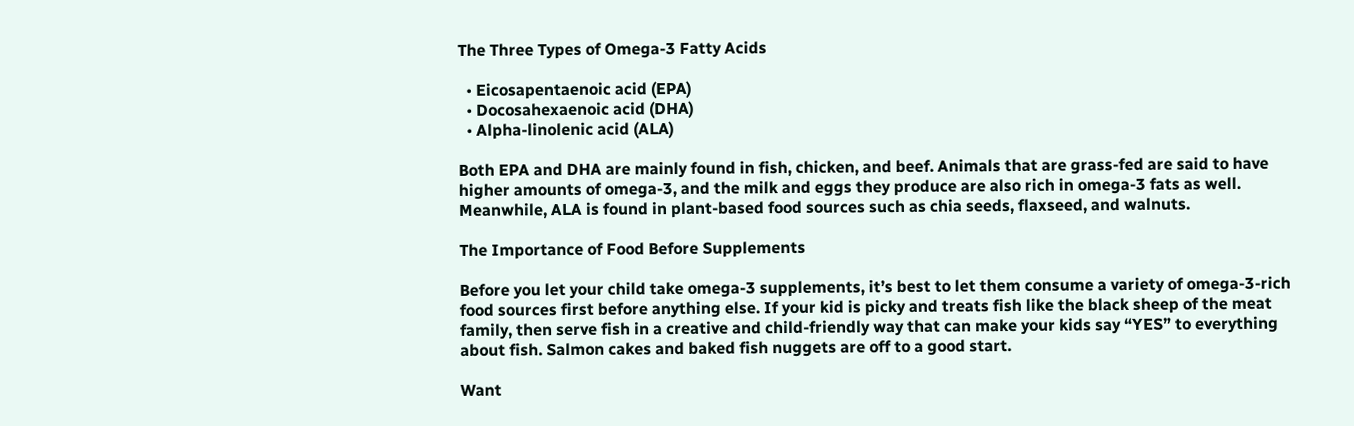The Three Types of Omega-3 Fatty Acids

  • Eicosapentaenoic acid (EPA)
  • Docosahexaenoic acid (DHA)
  • Alpha-linolenic acid (ALA)

Both EPA and DHA are mainly found in fish, chicken, and beef. Animals that are grass-fed are said to have higher amounts of omega-3, and the milk and eggs they produce are also rich in omega-3 fats as well. Meanwhile, ALA is found in plant-based food sources such as chia seeds, flaxseed, and walnuts.

The Importance of Food Before Supplements

Before you let your child take omega-3 supplements, it’s best to let them consume a variety of omega-3-rich food sources first before anything else. If your kid is picky and treats fish like the black sheep of the meat family, then serve fish in a creative and child-friendly way that can make your kids say “YES” to everything about fish. Salmon cakes and baked fish nuggets are off to a good start.

Want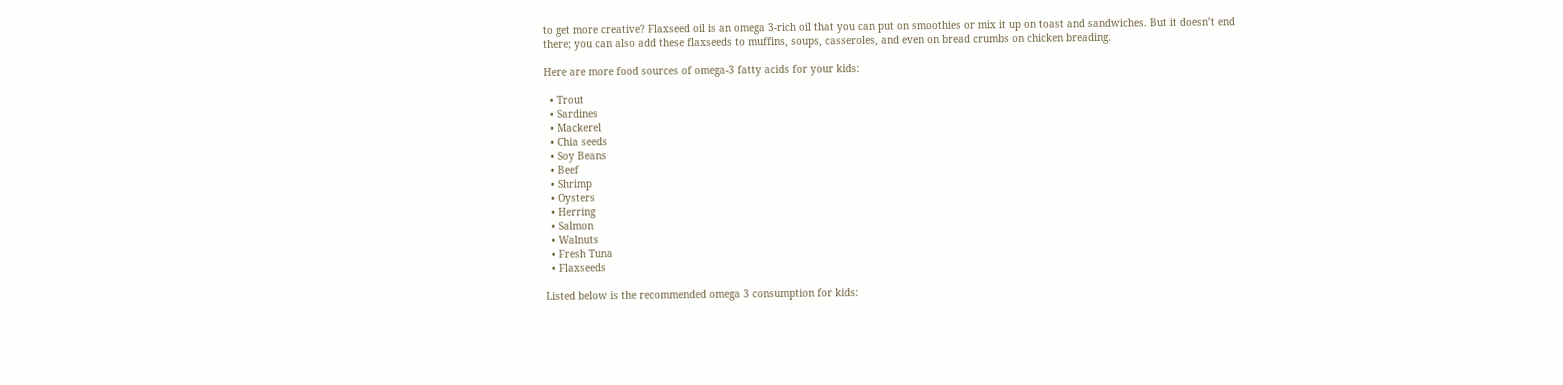to get more creative? Flaxseed oil is an omega 3-rich oil that you can put on smoothies or mix it up on toast and sandwiches. But it doesn’t end there; you can also add these flaxseeds to muffins, soups, casseroles, and even on bread crumbs on chicken breading.

Here are more food sources of omega-3 fatty acids for your kids:

  • Trout
  • Sardines
  • Mackerel
  • Chia seeds
  • Soy Beans
  • Beef
  • Shrimp
  • Oysters
  • Herring
  • Salmon
  • Walnuts
  • Fresh Tuna
  • Flaxseeds

Listed below is the recommended omega 3 consumption for kids: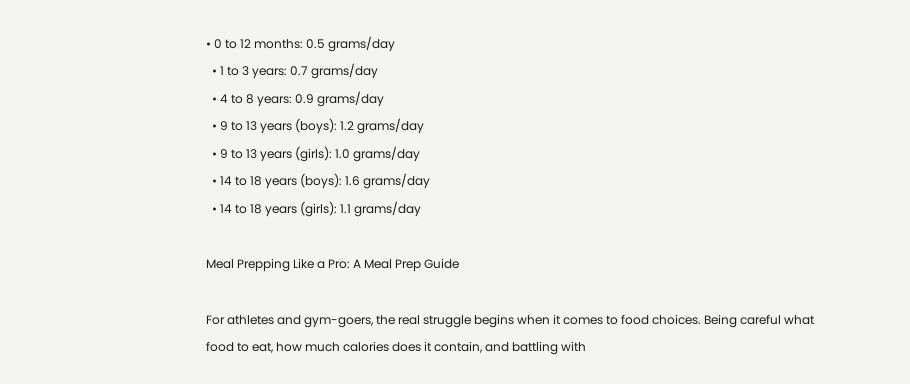• 0 to 12 months: 0.5 grams/day
  • 1 to 3 years: 0.7 grams/day
  • 4 to 8 years: 0.9 grams/day
  • 9 to 13 years (boys): 1.2 grams/day
  • 9 to 13 years (girls): 1.0 grams/day
  • 14 to 18 years (boys): 1.6 grams/day
  • 14 to 18 years (girls): 1.1 grams/day

Meal Prepping Like a Pro: A Meal Prep Guide

For athletes and gym-goers, the real struggle begins when it comes to food choices. Being careful what food to eat, how much calories does it contain, and battling with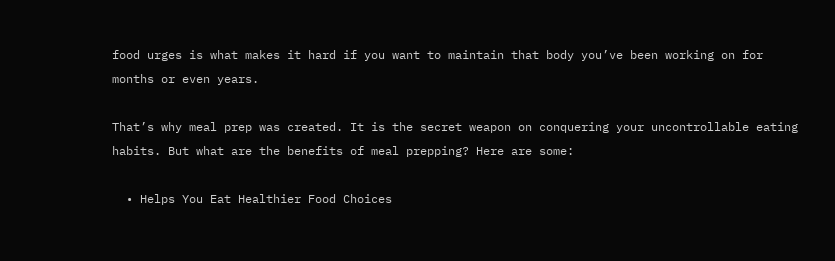food urges is what makes it hard if you want to maintain that body you’ve been working on for months or even years.

That’s why meal prep was created. It is the secret weapon on conquering your uncontrollable eating habits. But what are the benefits of meal prepping? Here are some:

  • Helps You Eat Healthier Food Choices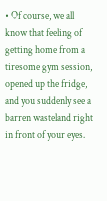• Of course, we all know that feeling of getting home from a tiresome gym session, opened up the fridge, and you suddenly see a barren wasteland right in front of your eyes.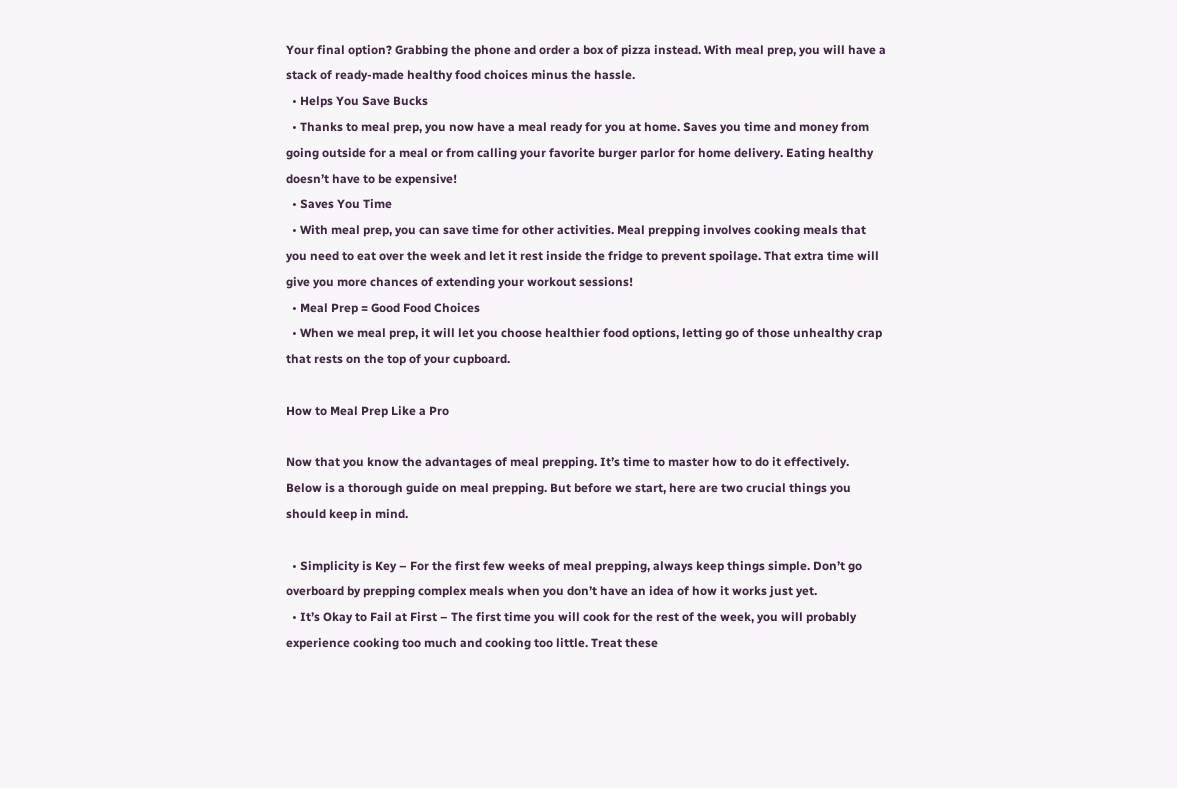Your final option? Grabbing the phone and order a box of pizza instead. With meal prep, you will have a stack of ready-made healthy food choices minus the hassle.
  • Helps You Save Bucks
  • Thanks to meal prep, you now have a meal ready for you at home. Saves you time and money from going outside for a meal or from calling your favorite burger parlor for home delivery. Eating healthy doesn’t have to be expensive!
  • Saves You Time
  • With meal prep, you can save time for other activities. Meal prepping involves cooking meals that you need to eat over the week and let it rest inside the fridge to prevent spoilage. That extra time will give you more chances of extending your workout sessions!
  • Meal Prep = Good Food Choices
  • When we meal prep, it will let you choose healthier food options, letting go of those unhealthy crap that rests on the top of your cupboard.

How to Meal Prep Like a Pro

Now that you know the advantages of meal prepping. It’s time to master how to do it effectively. Below is a thorough guide on meal prepping. But before we start, here are two crucial things you should keep in mind.

  • Simplicity is Key – For the first few weeks of meal prepping, always keep things simple. Don’t go overboard by prepping complex meals when you don’t have an idea of how it works just yet.
  • It’s Okay to Fail at First – The first time you will cook for the rest of the week, you will probably experience cooking too much and cooking too little. Treat these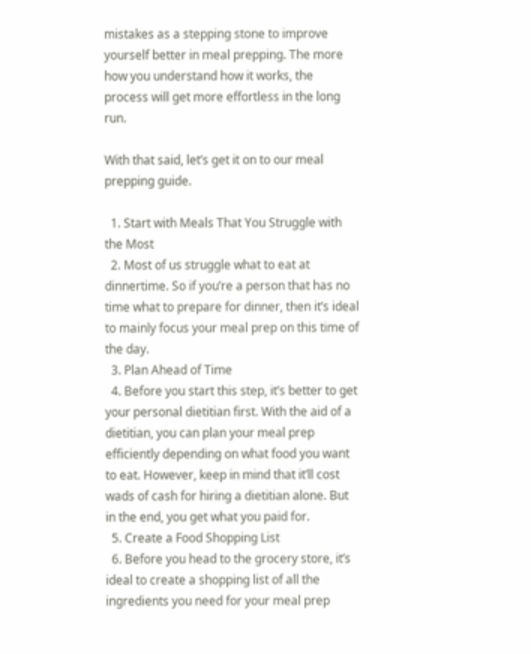mistakes as a stepping stone to improve yourself better in meal prepping. The more how you understand how it works, the process will get more effortless in the long run.

With that said, let’s get it on to our meal prepping guide.

  1. Start with Meals That You Struggle with the Most
  2. Most of us struggle what to eat at dinnertime. So if you’re a person that has no time what to prepare for dinner, then it’s ideal to mainly focus your meal prep on this time of the day.
  3. Plan Ahead of Time
  4. Before you start this step, it’s better to get your personal dietitian first. With the aid of a dietitian, you can plan your meal prep efficiently depending on what food you want to eat. However, keep in mind that it’ll cost wads of cash for hiring a dietitian alone. But in the end, you get what you paid for.
  5. Create a Food Shopping List
  6. Before you head to the grocery store, it’s ideal to create a shopping list of all the ingredients you need for your meal prep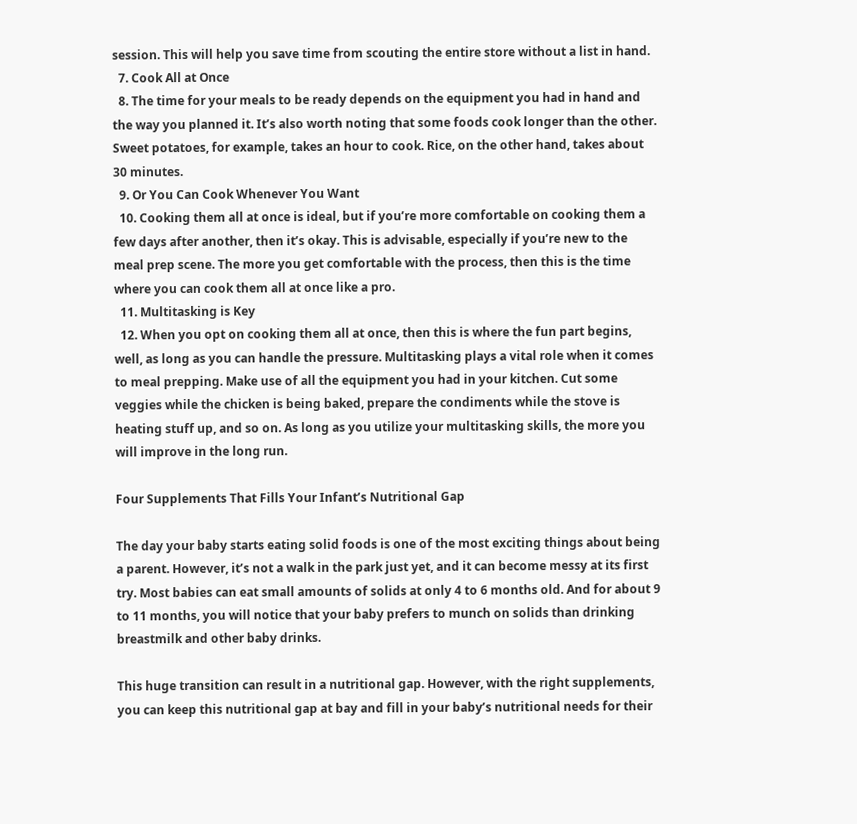session. This will help you save time from scouting the entire store without a list in hand.
  7. Cook All at Once
  8. The time for your meals to be ready depends on the equipment you had in hand and the way you planned it. It’s also worth noting that some foods cook longer than the other. Sweet potatoes, for example, takes an hour to cook. Rice, on the other hand, takes about 30 minutes.
  9. Or You Can Cook Whenever You Want
  10. Cooking them all at once is ideal, but if you’re more comfortable on cooking them a few days after another, then it’s okay. This is advisable, especially if you’re new to the meal prep scene. The more you get comfortable with the process, then this is the time where you can cook them all at once like a pro.
  11. Multitasking is Key
  12. When you opt on cooking them all at once, then this is where the fun part begins, well, as long as you can handle the pressure. Multitasking plays a vital role when it comes to meal prepping. Make use of all the equipment you had in your kitchen. Cut some veggies while the chicken is being baked, prepare the condiments while the stove is heating stuff up, and so on. As long as you utilize your multitasking skills, the more you will improve in the long run.

Four Supplements That Fills Your Infant’s Nutritional Gap

The day your baby starts eating solid foods is one of the most exciting things about being a parent. However, it’s not a walk in the park just yet, and it can become messy at its first try. Most babies can eat small amounts of solids at only 4 to 6 months old. And for about 9 to 11 months, you will notice that your baby prefers to munch on solids than drinking breastmilk and other baby drinks.

This huge transition can result in a nutritional gap. However, with the right supplements, you can keep this nutritional gap at bay and fill in your baby’s nutritional needs for their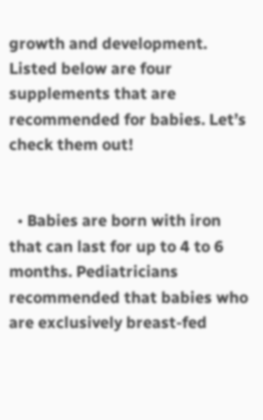growth and development. Listed below are four supplements that are recommended for babies. Let’s check them out!


  • Babies are born with iron that can last for up to 4 to 6 months. Pediatricians recommended that babies who are exclusively breast-fed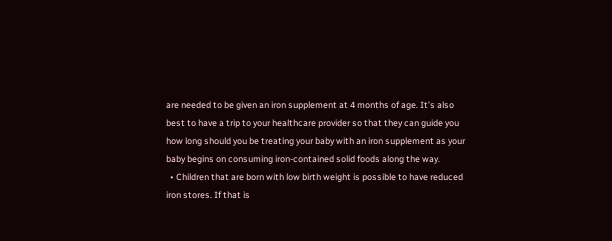are needed to be given an iron supplement at 4 months of age. It’s also best to have a trip to your healthcare provider so that they can guide you how long should you be treating your baby with an iron supplement as your baby begins on consuming iron-contained solid foods along the way.
  • Children that are born with low birth weight is possible to have reduced iron stores. If that is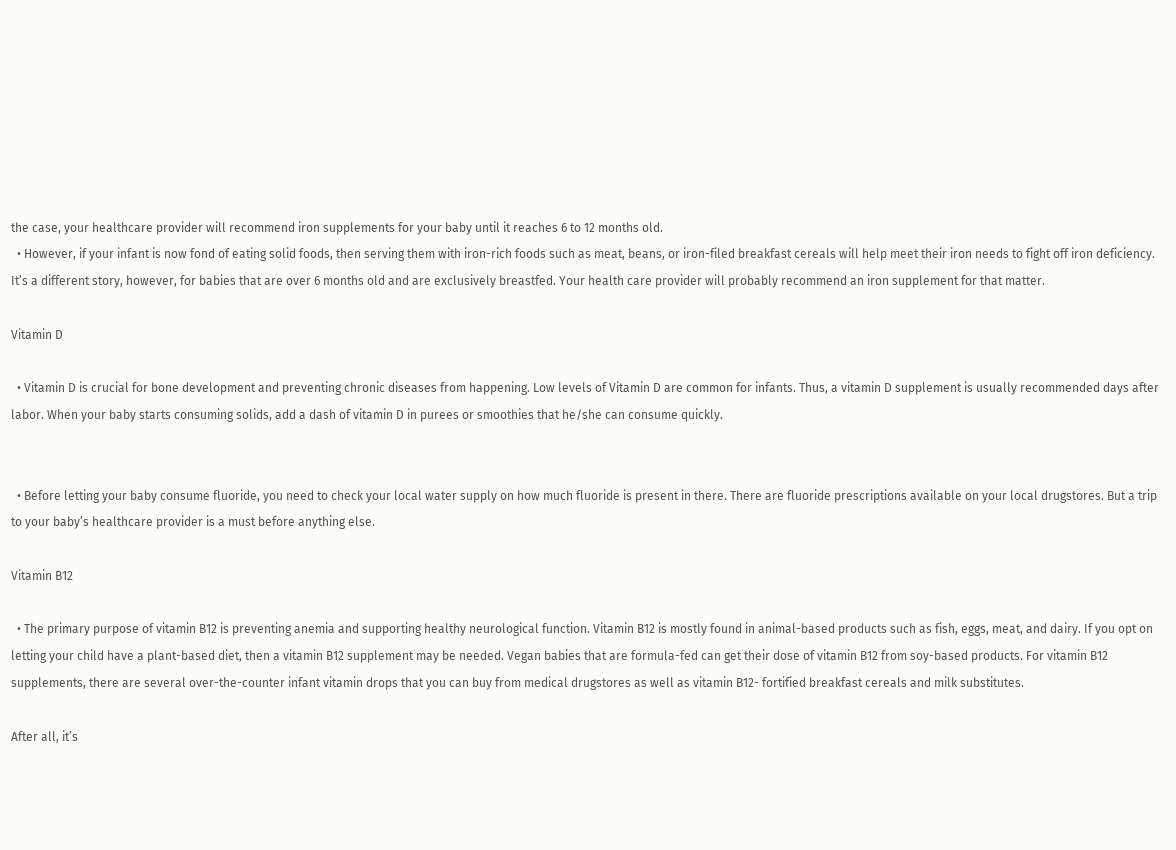the case, your healthcare provider will recommend iron supplements for your baby until it reaches 6 to 12 months old.
  • However, if your infant is now fond of eating solid foods, then serving them with iron-rich foods such as meat, beans, or iron-filed breakfast cereals will help meet their iron needs to fight off iron deficiency. It’s a different story, however, for babies that are over 6 months old and are exclusively breastfed. Your health care provider will probably recommend an iron supplement for that matter.

Vitamin D

  • Vitamin D is crucial for bone development and preventing chronic diseases from happening. Low levels of Vitamin D are common for infants. Thus, a vitamin D supplement is usually recommended days after labor. When your baby starts consuming solids, add a dash of vitamin D in purees or smoothies that he/she can consume quickly.


  • Before letting your baby consume fluoride, you need to check your local water supply on how much fluoride is present in there. There are fluoride prescriptions available on your local drugstores. But a trip to your baby’s healthcare provider is a must before anything else.

Vitamin B12

  • The primary purpose of vitamin B12 is preventing anemia and supporting healthy neurological function. Vitamin B12 is mostly found in animal-based products such as fish, eggs, meat, and dairy. If you opt on letting your child have a plant-based diet, then a vitamin B12 supplement may be needed. Vegan babies that are formula-fed can get their dose of vitamin B12 from soy-based products. For vitamin B12 supplements, there are several over-the-counter infant vitamin drops that you can buy from medical drugstores as well as vitamin B12- fortified breakfast cereals and milk substitutes.

After all, it’s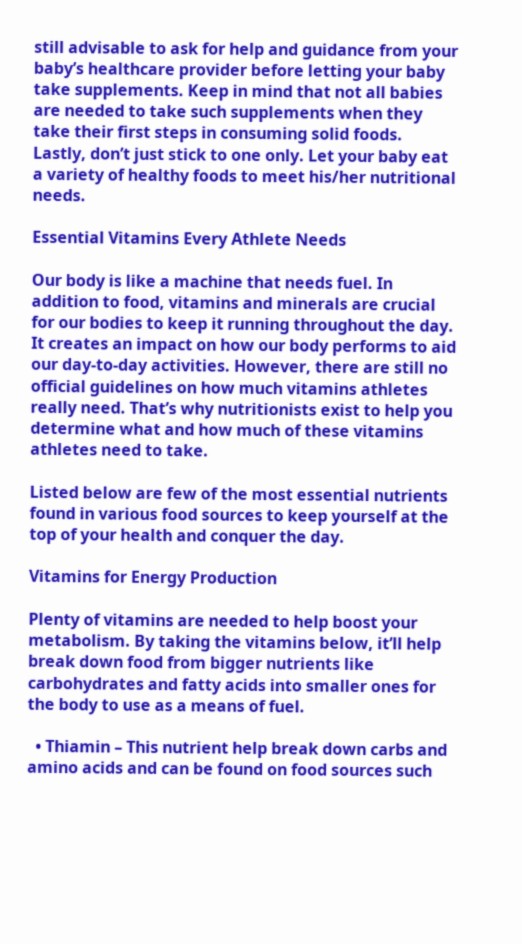still advisable to ask for help and guidance from your baby’s healthcare provider before letting your baby take supplements. Keep in mind that not all babies are needed to take such supplements when they take their first steps in consuming solid foods. Lastly, don’t just stick to one only. Let your baby eat a variety of healthy foods to meet his/her nutritional needs.

Essential Vitamins Every Athlete Needs

Our body is like a machine that needs fuel. In addition to food, vitamins and minerals are crucial for our bodies to keep it running throughout the day. It creates an impact on how our body performs to aid our day-to-day activities. However, there are still no official guidelines on how much vitamins athletes really need. That’s why nutritionists exist to help you determine what and how much of these vitamins athletes need to take.

Listed below are few of the most essential nutrients found in various food sources to keep yourself at the top of your health and conquer the day.

Vitamins for Energy Production

Plenty of vitamins are needed to help boost your metabolism. By taking the vitamins below, it’ll help break down food from bigger nutrients like carbohydrates and fatty acids into smaller ones for the body to use as a means of fuel.

  • Thiamin – This nutrient help break down carbs and amino acids and can be found on food sources such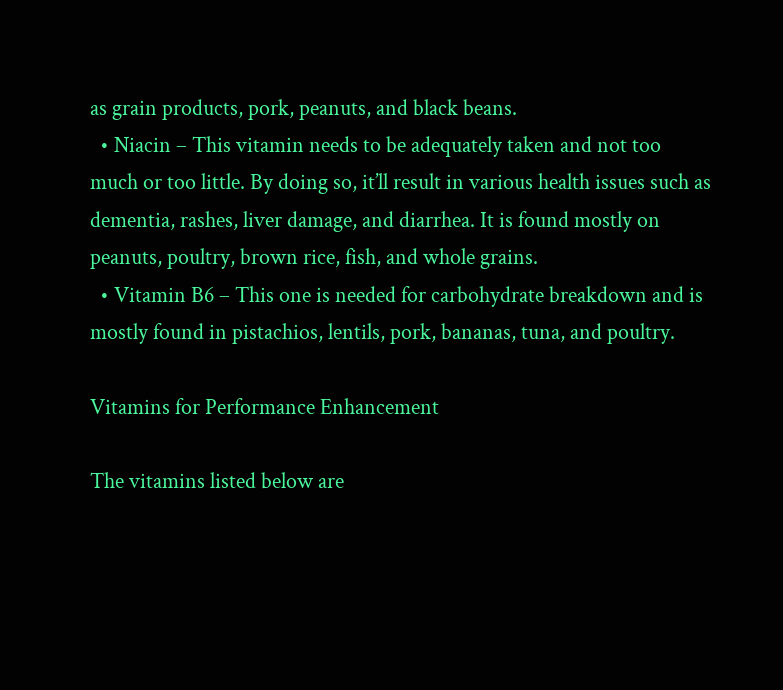as grain products, pork, peanuts, and black beans.
  • Niacin – This vitamin needs to be adequately taken and not too much or too little. By doing so, it’ll result in various health issues such as dementia, rashes, liver damage, and diarrhea. It is found mostly on peanuts, poultry, brown rice, fish, and whole grains.
  • Vitamin B6 – This one is needed for carbohydrate breakdown and is mostly found in pistachios, lentils, pork, bananas, tuna, and poultry.

Vitamins for Performance Enhancement

The vitamins listed below are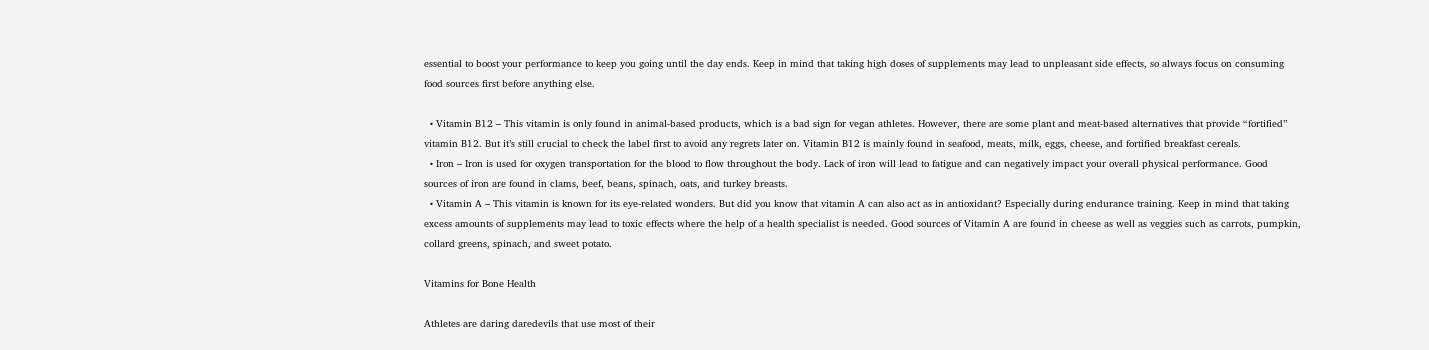essential to boost your performance to keep you going until the day ends. Keep in mind that taking high doses of supplements may lead to unpleasant side effects, so always focus on consuming food sources first before anything else.

  • Vitamin B12 – This vitamin is only found in animal-based products, which is a bad sign for vegan athletes. However, there are some plant and meat-based alternatives that provide “fortified” vitamin B12. But it’s still crucial to check the label first to avoid any regrets later on. Vitamin B12 is mainly found in seafood, meats, milk, eggs, cheese, and fortified breakfast cereals.
  • Iron – Iron is used for oxygen transportation for the blood to flow throughout the body. Lack of iron will lead to fatigue and can negatively impact your overall physical performance. Good sources of iron are found in clams, beef, beans, spinach, oats, and turkey breasts.
  • Vitamin A – This vitamin is known for its eye-related wonders. But did you know that vitamin A can also act as in antioxidant? Especially during endurance training. Keep in mind that taking excess amounts of supplements may lead to toxic effects where the help of a health specialist is needed. Good sources of Vitamin A are found in cheese as well as veggies such as carrots, pumpkin, collard greens, spinach, and sweet potato.

Vitamins for Bone Health

Athletes are daring daredevils that use most of their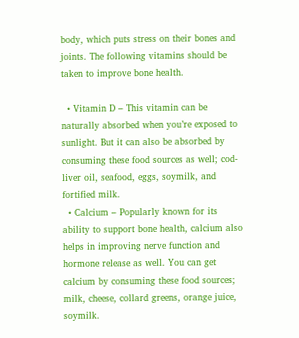body, which puts stress on their bones and joints. The following vitamins should be taken to improve bone health.

  • Vitamin D – This vitamin can be naturally absorbed when you’re exposed to sunlight. But it can also be absorbed by consuming these food sources as well; cod-liver oil, seafood, eggs, soymilk, and fortified milk.
  • Calcium – Popularly known for its ability to support bone health, calcium also helps in improving nerve function and hormone release as well. You can get calcium by consuming these food sources; milk, cheese, collard greens, orange juice, soymilk.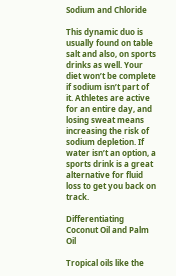Sodium and Chloride

This dynamic duo is usually found on table salt and also, on sports drinks as well. Your diet won’t be complete if sodium isn’t part of it. Athletes are active for an entire day, and losing sweat means increasing the risk of sodium depletion. If water isn’t an option, a sports drink is a great alternative for fluid loss to get you back on track.

Differentiating Coconut Oil and Palm Oil

Tropical oils like the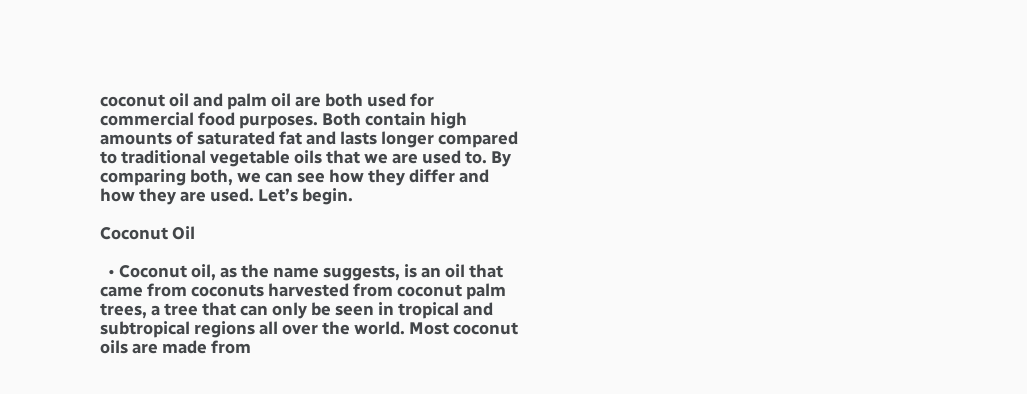coconut oil and palm oil are both used for commercial food purposes. Both contain high amounts of saturated fat and lasts longer compared to traditional vegetable oils that we are used to. By comparing both, we can see how they differ and how they are used. Let’s begin.

Coconut Oil

  • Coconut oil, as the name suggests, is an oil that came from coconuts harvested from coconut palm trees, a tree that can only be seen in tropical and subtropical regions all over the world. Most coconut oils are made from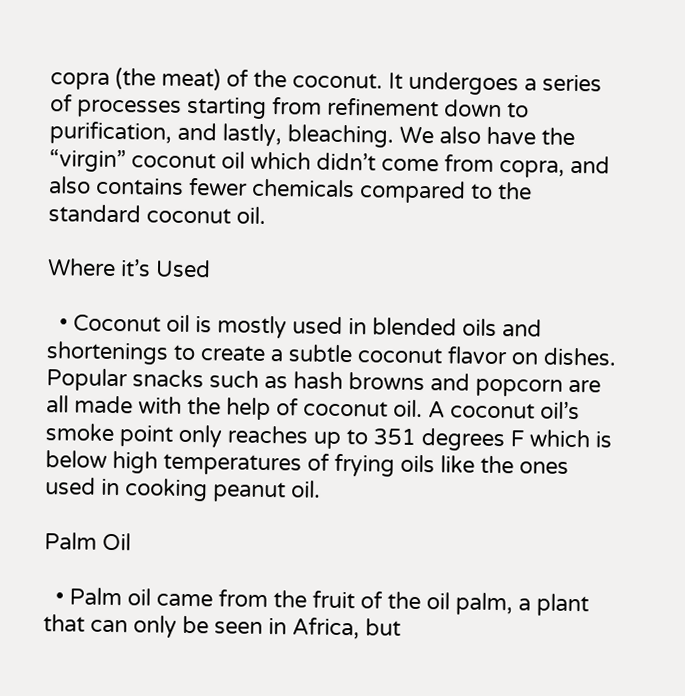copra (the meat) of the coconut. It undergoes a series of processes starting from refinement down to purification, and lastly, bleaching. We also have the “virgin” coconut oil which didn’t come from copra, and also contains fewer chemicals compared to the standard coconut oil.

Where it’s Used

  • Coconut oil is mostly used in blended oils and shortenings to create a subtle coconut flavor on dishes. Popular snacks such as hash browns and popcorn are all made with the help of coconut oil. A coconut oil’s smoke point only reaches up to 351 degrees F which is below high temperatures of frying oils like the ones used in cooking peanut oil.

Palm Oil

  • Palm oil came from the fruit of the oil palm, a plant that can only be seen in Africa, but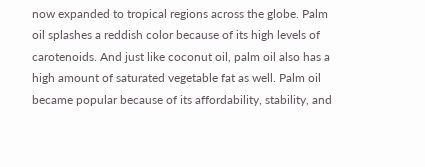now expanded to tropical regions across the globe. Palm oil splashes a reddish color because of its high levels of carotenoids. And just like coconut oil, palm oil also has a high amount of saturated vegetable fat as well. Palm oil became popular because of its affordability, stability, and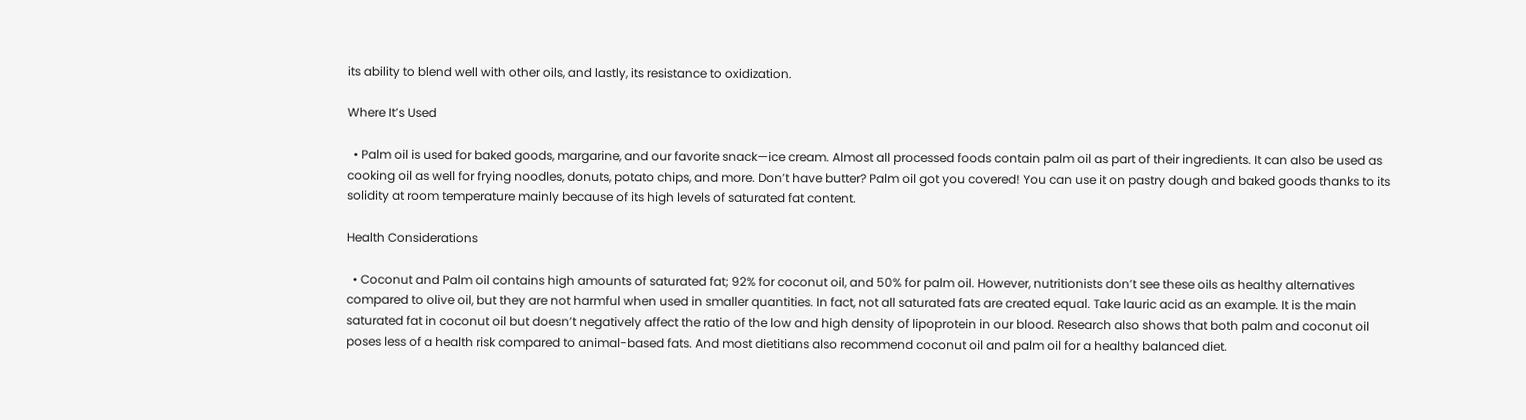its ability to blend well with other oils, and lastly, its resistance to oxidization.

Where It’s Used

  • Palm oil is used for baked goods, margarine, and our favorite snack—ice cream. Almost all processed foods contain palm oil as part of their ingredients. It can also be used as cooking oil as well for frying noodles, donuts, potato chips, and more. Don’t have butter? Palm oil got you covered! You can use it on pastry dough and baked goods thanks to its solidity at room temperature mainly because of its high levels of saturated fat content.

Health Considerations

  • Coconut and Palm oil contains high amounts of saturated fat; 92% for coconut oil, and 50% for palm oil. However, nutritionists don’t see these oils as healthy alternatives compared to olive oil, but they are not harmful when used in smaller quantities. In fact, not all saturated fats are created equal. Take lauric acid as an example. It is the main saturated fat in coconut oil but doesn’t negatively affect the ratio of the low and high density of lipoprotein in our blood. Research also shows that both palm and coconut oil poses less of a health risk compared to animal-based fats. And most dietitians also recommend coconut oil and palm oil for a healthy balanced diet.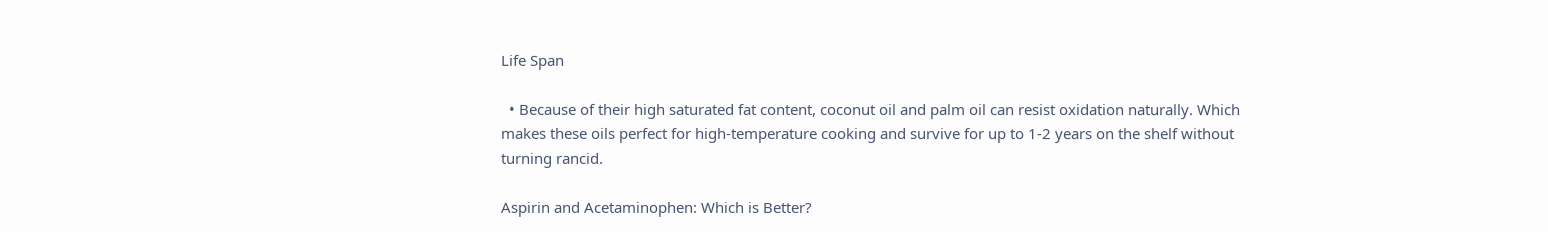Life Span

  • Because of their high saturated fat content, coconut oil and palm oil can resist oxidation naturally. Which makes these oils perfect for high-temperature cooking and survive for up to 1-2 years on the shelf without turning rancid.

Aspirin and Acetaminophen: Which is Better?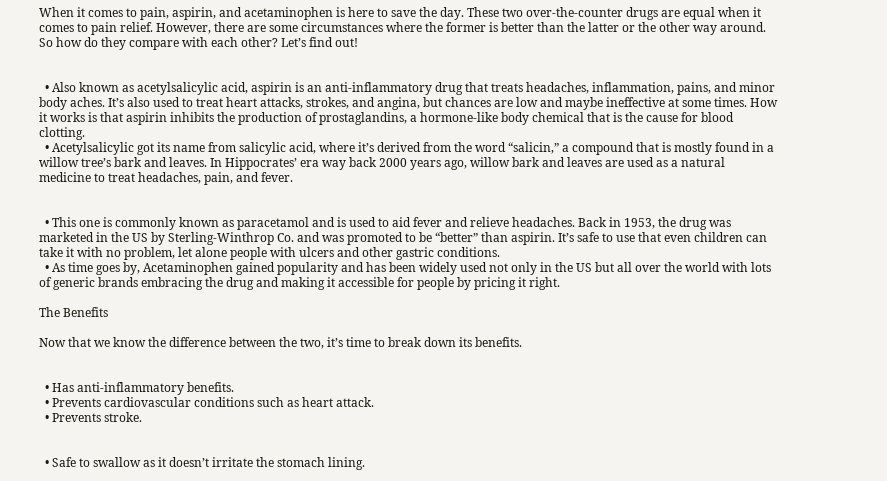When it comes to pain, aspirin, and acetaminophen is here to save the day. These two over-the-counter drugs are equal when it comes to pain relief. However, there are some circumstances where the former is better than the latter or the other way around. So how do they compare with each other? Let’s find out!


  • Also known as acetylsalicylic acid, aspirin is an anti-inflammatory drug that treats headaches, inflammation, pains, and minor body aches. It’s also used to treat heart attacks, strokes, and angina, but chances are low and maybe ineffective at some times. How it works is that aspirin inhibits the production of prostaglandins, a hormone-like body chemical that is the cause for blood clotting.
  • Acetylsalicylic got its name from salicylic acid, where it’s derived from the word “salicin,” a compound that is mostly found in a willow tree’s bark and leaves. In Hippocrates’ era way back 2000 years ago, willow bark and leaves are used as a natural medicine to treat headaches, pain, and fever.


  • This one is commonly known as paracetamol and is used to aid fever and relieve headaches. Back in 1953, the drug was marketed in the US by Sterling-Winthrop Co. and was promoted to be “better” than aspirin. It’s safe to use that even children can take it with no problem, let alone people with ulcers and other gastric conditions.
  • As time goes by, Acetaminophen gained popularity and has been widely used not only in the US but all over the world with lots of generic brands embracing the drug and making it accessible for people by pricing it right.

The Benefits

Now that we know the difference between the two, it’s time to break down its benefits.


  • Has anti-inflammatory benefits.
  • Prevents cardiovascular conditions such as heart attack.
  • Prevents stroke.


  • Safe to swallow as it doesn’t irritate the stomach lining.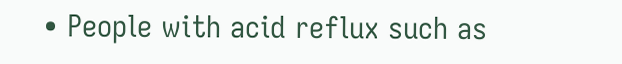• People with acid reflux such as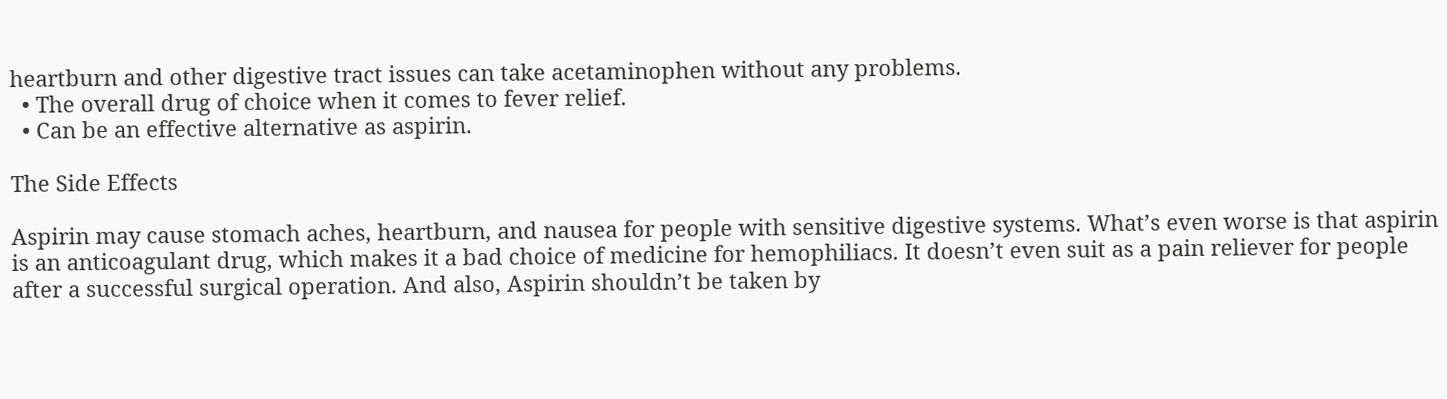heartburn and other digestive tract issues can take acetaminophen without any problems.
  • The overall drug of choice when it comes to fever relief.
  • Can be an effective alternative as aspirin.

The Side Effects

Aspirin may cause stomach aches, heartburn, and nausea for people with sensitive digestive systems. What’s even worse is that aspirin is an anticoagulant drug, which makes it a bad choice of medicine for hemophiliacs. It doesn’t even suit as a pain reliever for people after a successful surgical operation. And also, Aspirin shouldn’t be taken by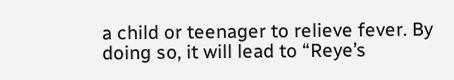a child or teenager to relieve fever. By doing so, it will lead to “Reye’s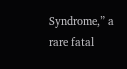Syndrome,” a rare fatal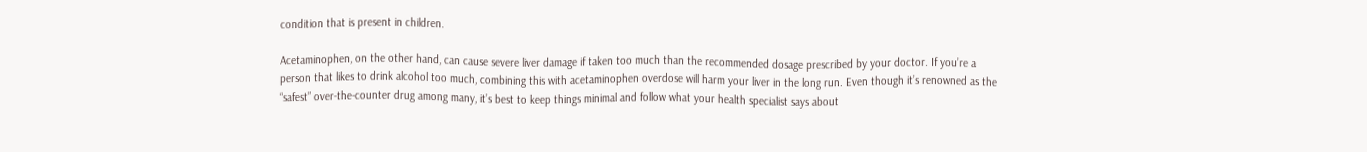condition that is present in children.

Acetaminophen, on the other hand, can cause severe liver damage if taken too much than the recommended dosage prescribed by your doctor. If you’re a person that likes to drink alcohol too much, combining this with acetaminophen overdose will harm your liver in the long run. Even though it’s renowned as the “safest” over-the-counter drug among many, it’s best to keep things minimal and follow what your health specialist says about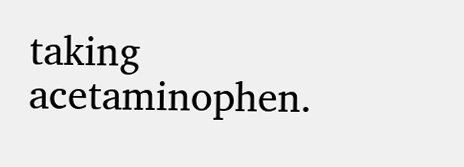taking acetaminophen.